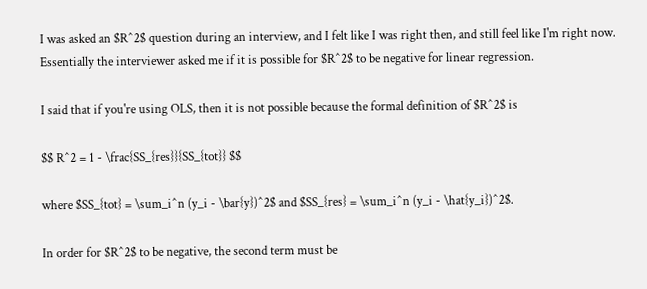I was asked an $R^2$ question during an interview, and I felt like I was right then, and still feel like I'm right now. Essentially the interviewer asked me if it is possible for $R^2$ to be negative for linear regression.

I said that if you're using OLS, then it is not possible because the formal definition of $R^2$ is

$$ R^2 = 1 - \frac{SS_{res}}{SS_{tot}} $$

where $SS_{tot} = \sum_i^n (y_i - \bar{y})^2$ and $SS_{res} = \sum_i^n (y_i - \hat{y_i})^2$.

In order for $R^2$ to be negative, the second term must be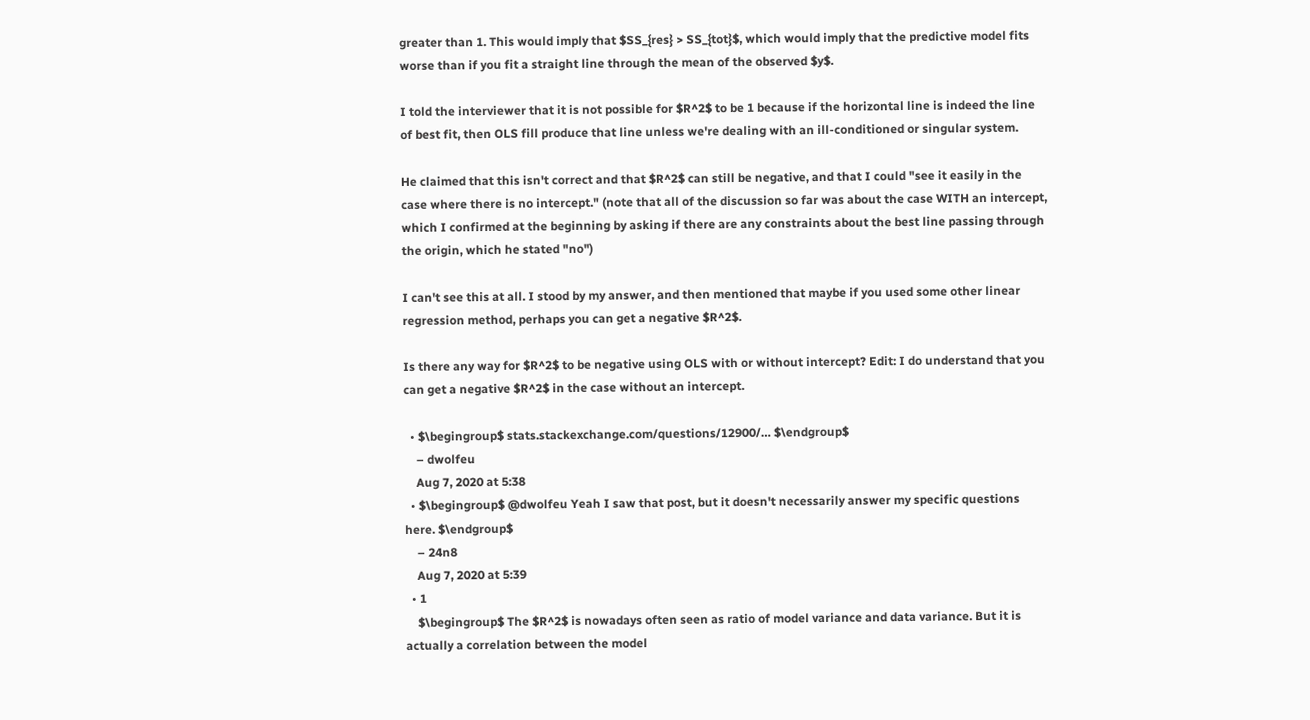greater than 1. This would imply that $SS_{res} > SS_{tot}$, which would imply that the predictive model fits worse than if you fit a straight line through the mean of the observed $y$.

I told the interviewer that it is not possible for $R^2$ to be 1 because if the horizontal line is indeed the line of best fit, then OLS fill produce that line unless we're dealing with an ill-conditioned or singular system.

He claimed that this isn't correct and that $R^2$ can still be negative, and that I could "see it easily in the case where there is no intercept." (note that all of the discussion so far was about the case WITH an intercept, which I confirmed at the beginning by asking if there are any constraints about the best line passing through the origin, which he stated "no")

I can't see this at all. I stood by my answer, and then mentioned that maybe if you used some other linear regression method, perhaps you can get a negative $R^2$.

Is there any way for $R^2$ to be negative using OLS with or without intercept? Edit: I do understand that you can get a negative $R^2$ in the case without an intercept.

  • $\begingroup$ stats.stackexchange.com/questions/12900/… $\endgroup$
    – dwolfeu
    Aug 7, 2020 at 5:38
  • $\begingroup$ @dwolfeu Yeah I saw that post, but it doesn't necessarily answer my specific questions here. $\endgroup$
    – 24n8
    Aug 7, 2020 at 5:39
  • 1
    $\begingroup$ The $R^2$ is nowadays often seen as ratio of model variance and data variance. But it is actually a correlation between the model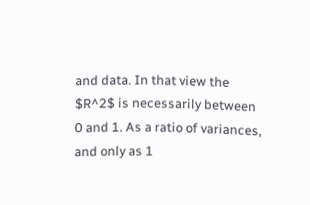and data. In that view the $R^2$ is necessarily between 0 and 1. As a ratio of variances, and only as 1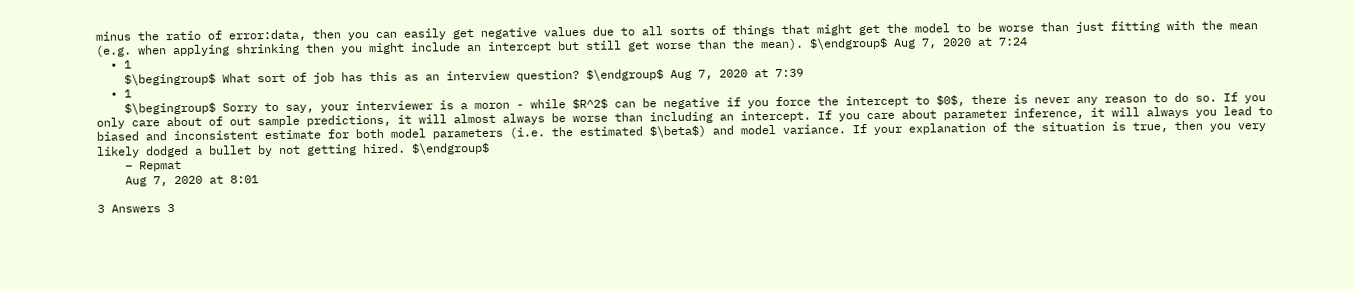minus the ratio of error:data, then you can easily get negative values due to all sorts of things that might get the model to be worse than just fitting with the mean (e.g. when applying shrinking then you might include an intercept but still get worse than the mean). $\endgroup$ Aug 7, 2020 at 7:24
  • 1
    $\begingroup$ What sort of job has this as an interview question? $\endgroup$ Aug 7, 2020 at 7:39
  • 1
    $\begingroup$ Sorry to say, your interviewer is a moron - while $R^2$ can be negative if you force the intercept to $0$, there is never any reason to do so. If you only care about of out sample predictions, it will almost always be worse than including an intercept. If you care about parameter inference, it will always you lead to biased and inconsistent estimate for both model parameters (i.e. the estimated $\beta$) and model variance. If your explanation of the situation is true, then you very likely dodged a bullet by not getting hired. $\endgroup$
    – Repmat
    Aug 7, 2020 at 8:01

3 Answers 3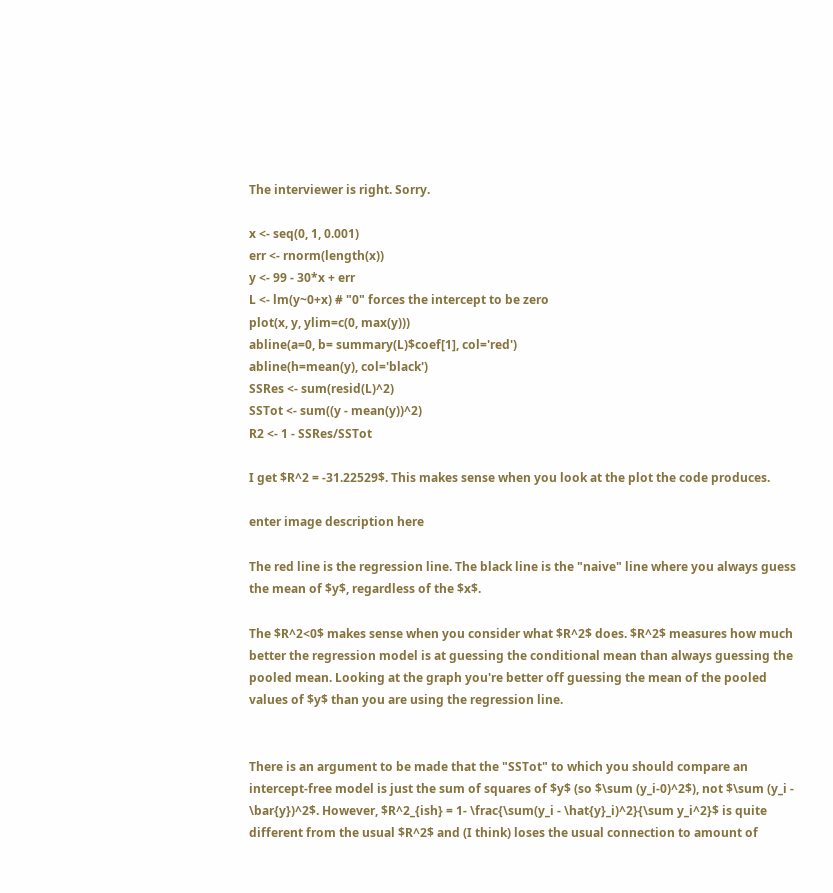The interviewer is right. Sorry.

x <- seq(0, 1, 0.001)
err <- rnorm(length(x))
y <- 99 - 30*x + err
L <- lm(y~0+x) # "0" forces the intercept to be zero
plot(x, y, ylim=c(0, max(y)))
abline(a=0, b= summary(L)$coef[1], col='red')
abline(h=mean(y), col='black')
SSRes <- sum(resid(L)^2)
SSTot <- sum((y - mean(y))^2)
R2 <- 1 - SSRes/SSTot

I get $R^2 = -31.22529$. This makes sense when you look at the plot the code produces.

enter image description here

The red line is the regression line. The black line is the "naive" line where you always guess the mean of $y$, regardless of the $x$.

The $R^2<0$ makes sense when you consider what $R^2$ does. $R^2$ measures how much better the regression model is at guessing the conditional mean than always guessing the pooled mean. Looking at the graph you're better off guessing the mean of the pooled values of $y$ than you are using the regression line.


There is an argument to be made that the "SSTot" to which you should compare an intercept-free model is just the sum of squares of $y$ (so $\sum (y_i-0)^2$), not $\sum (y_i - \bar{y})^2$. However, $R^2_{ish} = 1- \frac{\sum(y_i - \hat{y}_i)^2}{\sum y_i^2}$ is quite different from the usual $R^2$ and (I think) loses the usual connection to amount of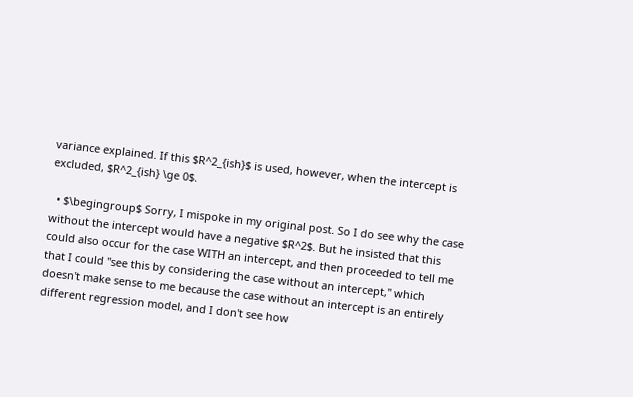variance explained. If this $R^2_{ish}$ is used, however, when the intercept is excluded, $R^2_{ish} \ge 0$.

  • $\begingroup$ Sorry, I mispoke in my original post. So I do see why the case without the intercept would have a negative $R^2$. But he insisted that this could also occur for the case WITH an intercept, and then proceeded to tell me that I could "see this by considering the case without an intercept," which doesn't make sense to me because the case without an intercept is an entirely different regression model, and I don't see how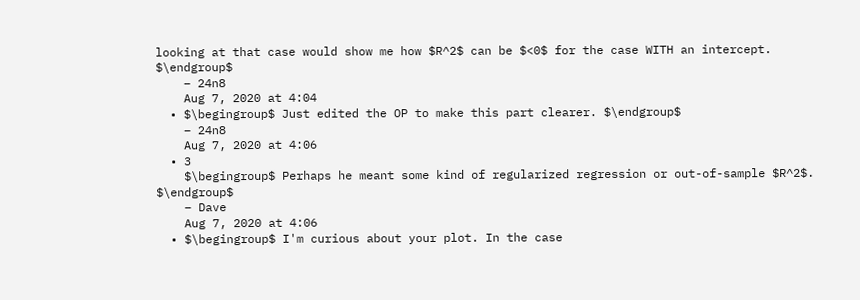looking at that case would show me how $R^2$ can be $<0$ for the case WITH an intercept. $\endgroup$
    – 24n8
    Aug 7, 2020 at 4:04
  • $\begingroup$ Just edited the OP to make this part clearer. $\endgroup$
    – 24n8
    Aug 7, 2020 at 4:06
  • 3
    $\begingroup$ Perhaps he meant some kind of regularized regression or out-of-sample $R^2$. $\endgroup$
    – Dave
    Aug 7, 2020 at 4:06
  • $\begingroup$ I'm curious about your plot. In the case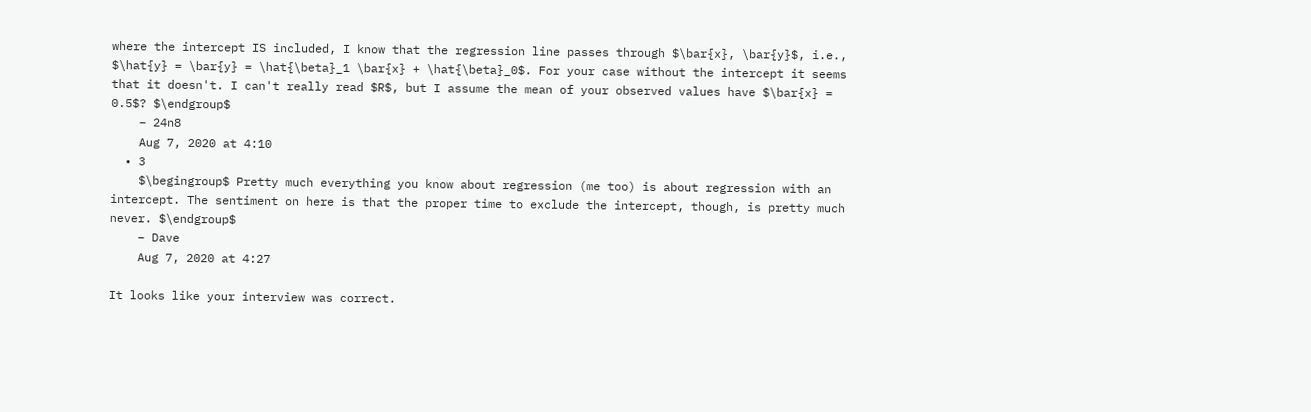where the intercept IS included, I know that the regression line passes through $\bar{x}, \bar{y}$, i.e., $\hat{y} = \bar{y} = \hat{\beta}_1 \bar{x} + \hat{\beta}_0$. For your case without the intercept it seems that it doesn't. I can't really read $R$, but I assume the mean of your observed values have $\bar{x} = 0.5$? $\endgroup$
    – 24n8
    Aug 7, 2020 at 4:10
  • 3
    $\begingroup$ Pretty much everything you know about regression (me too) is about regression with an intercept. The sentiment on here is that the proper time to exclude the intercept, though, is pretty much never. $\endgroup$
    – Dave
    Aug 7, 2020 at 4:27

It looks like your interview was correct.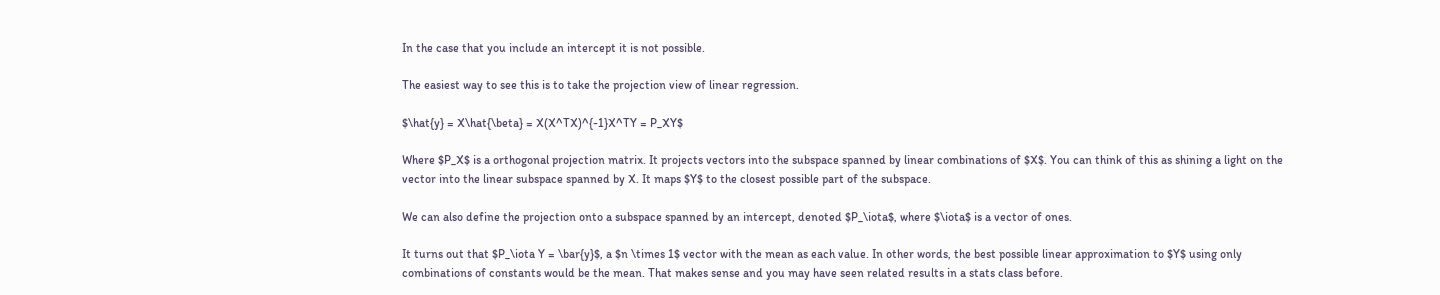In the case that you include an intercept it is not possible.

The easiest way to see this is to take the projection view of linear regression.

$\hat{y} = X\hat{\beta} = X(X^TX)^{-1}X^TY = P_XY$

Where $P_X$ is a orthogonal projection matrix. It projects vectors into the subspace spanned by linear combinations of $X$. You can think of this as shining a light on the vector into the linear subspace spanned by X. It maps $Y$ to the closest possible part of the subspace.

We can also define the projection onto a subspace spanned by an intercept, denoted $P_\iota$, where $\iota$ is a vector of ones.

It turns out that $P_\iota Y = \bar{y}$, a $n \times 1$ vector with the mean as each value. In other words, the best possible linear approximation to $Y$ using only combinations of constants would be the mean. That makes sense and you may have seen related results in a stats class before.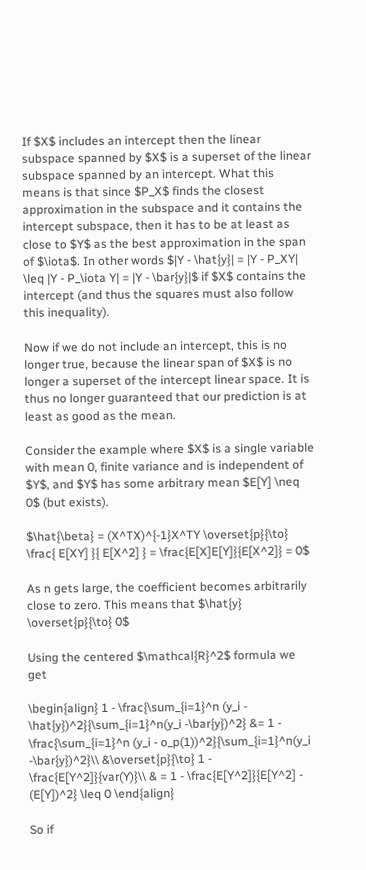If $X$ includes an intercept then the linear subspace spanned by $X$ is a superset of the linear subspace spanned by an intercept. What this means is that since $P_X$ finds the closest approximation in the subspace and it contains the intercept subspace, then it has to be at least as close to $Y$ as the best approximation in the span of $\iota$. In other words $|Y - \hat{y}| = |Y - P_XY| \leq |Y - P_\iota Y| = |Y - \bar{y}|$ if $X$ contains the intercept (and thus the squares must also follow this inequality).

Now if we do not include an intercept, this is no longer true, because the linear span of $X$ is no longer a superset of the intercept linear space. It is thus no longer guaranteed that our prediction is at least as good as the mean.

Consider the example where $X$ is a single variable with mean 0, finite variance and is independent of $Y$, and $Y$ has some arbitrary mean $E[Y] \neq 0$ (but exists).

$\hat{\beta} = (X^TX)^{-1}X^TY \overset{p}{\to} \frac{ E[XY] }{ E[X^2] } = \frac{E[X]E[Y]}{E[X^2]} = 0$

As n gets large, the coefficient becomes arbitrarily close to zero. This means that $\hat{y} \overset{p}{\to} 0$

Using the centered $\mathcal{R}^2$ formula we get

\begin{align} 1 - \frac{\sum_{i=1}^n (y_i - \hat{y})^2}{\sum_{i=1}^n(y_i -\bar{y})^2} &= 1 - \frac{\sum_{i=1}^n (y_i - o_p(1))^2}{\sum_{i=1}^n(y_i -\bar{y})^2}\\ &\overset{p}{\to} 1 - \frac{E[Y^2]}{var(Y)}\\ & = 1 - \frac{E[Y^2]}{E[Y^2] - (E[Y])^2} \leq 0 \end{align}

So if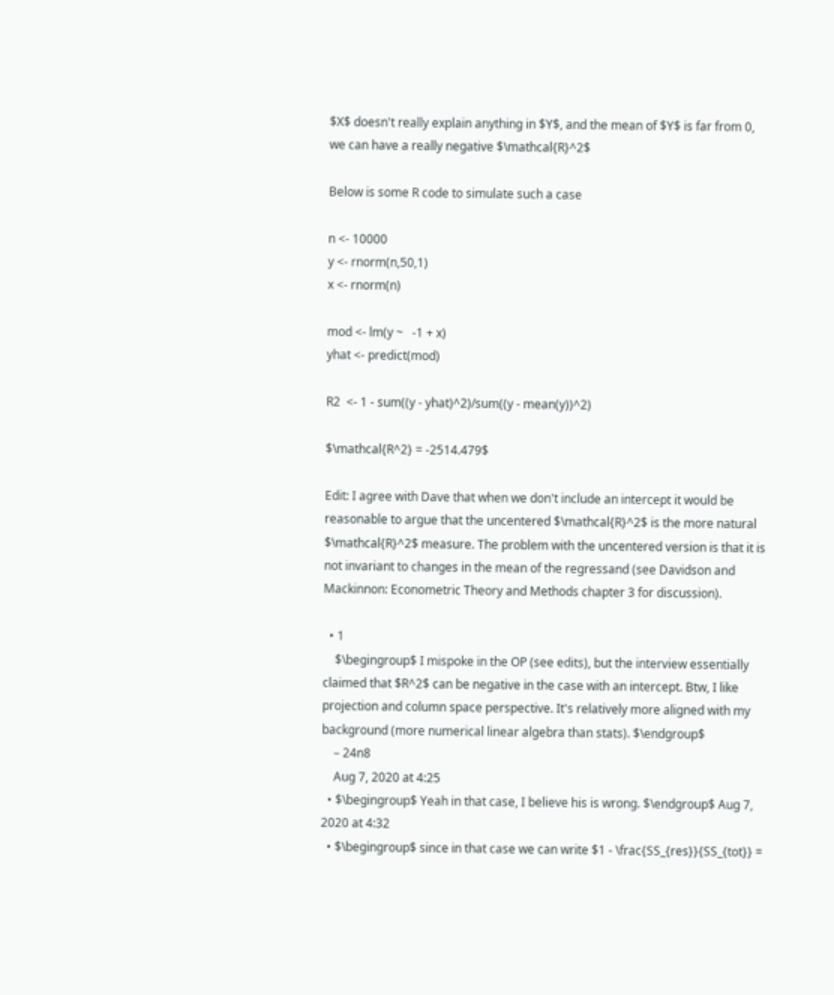$X$ doesn't really explain anything in $Y$, and the mean of $Y$ is far from 0, we can have a really negative $\mathcal{R}^2$

Below is some R code to simulate such a case

n <- 10000
y <- rnorm(n,50,1)
x <- rnorm(n)

mod <- lm(y ~   -1 + x)
yhat <- predict(mod)

R2  <- 1 - sum((y - yhat)^2)/sum((y - mean(y))^2)

$\mathcal{R^2} = -2514.479$

Edit: I agree with Dave that when we don't include an intercept it would be reasonable to argue that the uncentered $\mathcal{R}^2$ is the more natural $\mathcal{R}^2$ measure. The problem with the uncentered version is that it is not invariant to changes in the mean of the regressand (see Davidson and Mackinnon: Econometric Theory and Methods chapter 3 for discussion).

  • 1
    $\begingroup$ I mispoke in the OP (see edits), but the interview essentially claimed that $R^2$ can be negative in the case with an intercept. Btw, I like projection and column space perspective. It's relatively more aligned with my background (more numerical linear algebra than stats). $\endgroup$
    – 24n8
    Aug 7, 2020 at 4:25
  • $\begingroup$ Yeah in that case, I believe his is wrong. $\endgroup$ Aug 7, 2020 at 4:32
  • $\begingroup$ since in that case we can write $1 - \frac{SS_{res}}{SS_{tot}} =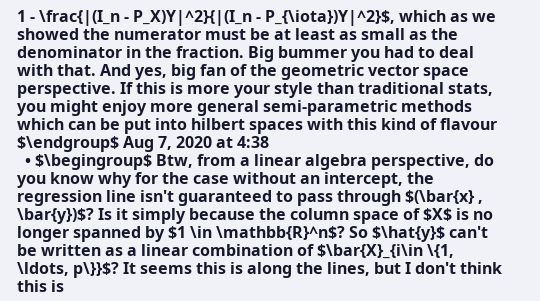1 - \frac{|(I_n - P_X)Y|^2}{|(I_n - P_{\iota})Y|^2}$, which as we showed the numerator must be at least as small as the denominator in the fraction. Big bummer you had to deal with that. And yes, big fan of the geometric vector space perspective. If this is more your style than traditional stats, you might enjoy more general semi-parametric methods which can be put into hilbert spaces with this kind of flavour $\endgroup$ Aug 7, 2020 at 4:38
  • $\begingroup$ Btw, from a linear algebra perspective, do you know why for the case without an intercept, the regression line isn't guaranteed to pass through $(\bar{x} , \bar{y})$? Is it simply because the column space of $X$ is no longer spanned by $1 \in \mathbb{R}^n$? So $\hat{y}$ can't be written as a linear combination of $\bar{X}_{i\in \{1, \ldots, p\}}$? It seems this is along the lines, but I don't think this is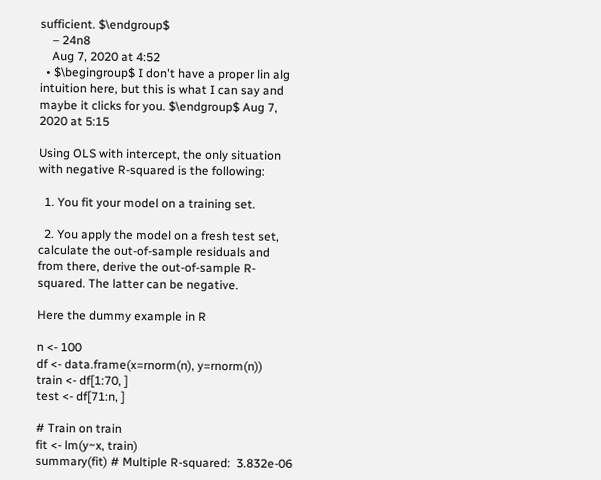sufficient. $\endgroup$
    – 24n8
    Aug 7, 2020 at 4:52
  • $\begingroup$ I don't have a proper lin alg intuition here, but this is what I can say and maybe it clicks for you. $\endgroup$ Aug 7, 2020 at 5:15

Using OLS with intercept, the only situation with negative R-squared is the following:

  1. You fit your model on a training set.

  2. You apply the model on a fresh test set, calculate the out-of-sample residuals and from there, derive the out-of-sample R-squared. The latter can be negative.

Here the dummy example in R

n <- 100
df <- data.frame(x=rnorm(n), y=rnorm(n))
train <- df[1:70, ]
test <- df[71:n, ]

# Train on train
fit <- lm(y~x, train)
summary(fit) # Multiple R-squared:  3.832e-06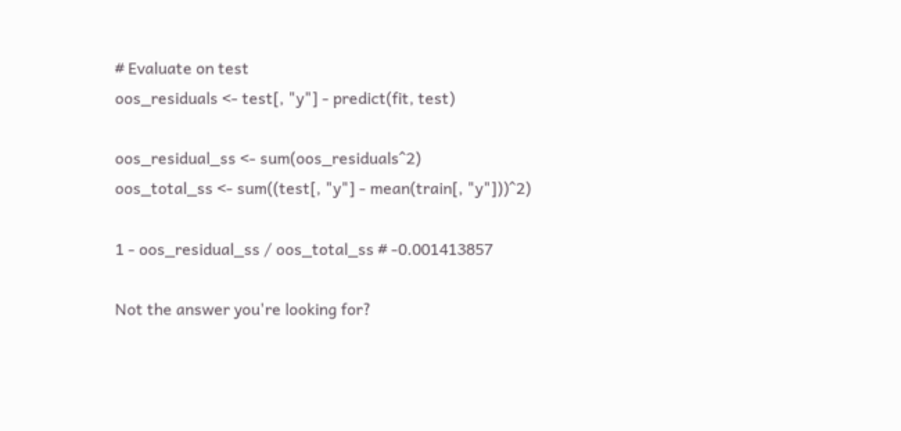# Evaluate on test
oos_residuals <- test[, "y"] - predict(fit, test)

oos_residual_ss <- sum(oos_residuals^2)
oos_total_ss <- sum((test[, "y"] - mean(train[, "y"]))^2)

1 - oos_residual_ss / oos_total_ss # -0.001413857

Not the answer you're looking for?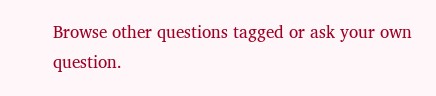Browse other questions tagged or ask your own question.